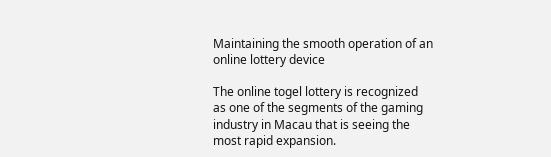Maintaining the smooth operation of an online lottery device

The online togel lottery is recognized as one of the segments of the gaming industry in Macau that is seeing the most rapid expansion.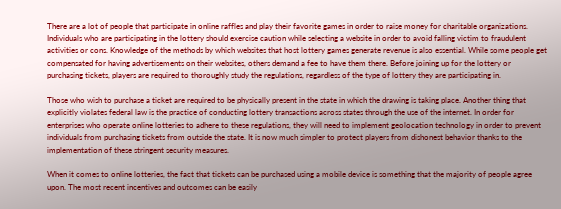There are a lot of people that participate in online raffles and play their favorite games in order to raise money for charitable organizations. Individuals who are participating in the lottery should exercise caution while selecting a website in order to avoid falling victim to fraudulent activities or cons. Knowledge of the methods by which websites that host lottery games generate revenue is also essential. While some people get compensated for having advertisements on their websites, others demand a fee to have them there. Before joining up for the lottery or purchasing tickets, players are required to thoroughly study the regulations, regardless of the type of lottery they are participating in.

Those who wish to purchase a ticket are required to be physically present in the state in which the drawing is taking place. Another thing that explicitly violates federal law is the practice of conducting lottery transactions across states through the use of the internet. In order for enterprises who operate online lotteries to adhere to these regulations, they will need to implement geolocation technology in order to prevent individuals from purchasing tickets from outside the state. It is now much simpler to protect players from dishonest behavior thanks to the implementation of these stringent security measures.

When it comes to online lotteries, the fact that tickets can be purchased using a mobile device is something that the majority of people agree upon. The most recent incentives and outcomes can be easily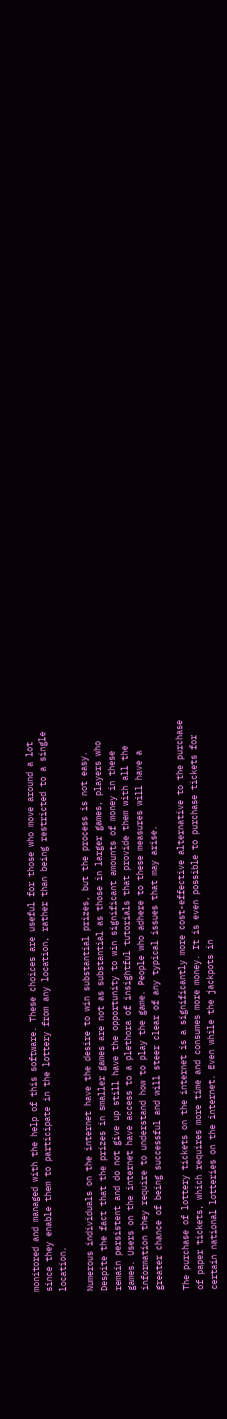monitored and managed with the help of this software. These choices are useful for those who move around a lot since they enable them to participate in the lottery from any location, rather than being restricted to a single location.

Numerous individuals on the internet have the desire to win substantial prizes, but the process is not easy. Despite the fact that the prizes in smaller games are not as substantial as those in larger games, players who remain persistent and do not give up still have the opportunity to win significant amounts of money in these games. Users on the internet have access to a plethora of insightful tutorials that provide them with all the information they require to understand how to play the game. People who adhere to these measures will have a greater chance of being successful and will steer clear of any typical issues that may arise.

The purchase of lottery tickets on the internet is a significantly more cost-effective alternative to the purchase of paper tickets, which requires more time and consumes more money. It is even possible to purchase tickets for certain national lotteries on the internet. Even while the jackpots in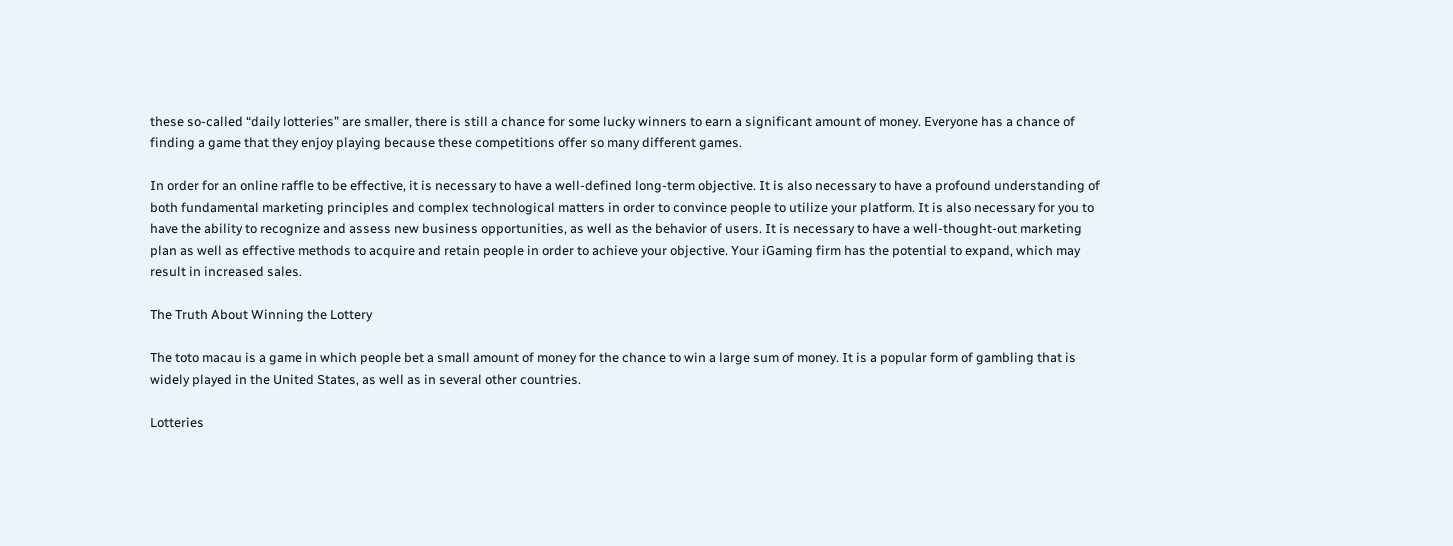these so-called “daily lotteries” are smaller, there is still a chance for some lucky winners to earn a significant amount of money. Everyone has a chance of finding a game that they enjoy playing because these competitions offer so many different games.

In order for an online raffle to be effective, it is necessary to have a well-defined long-term objective. It is also necessary to have a profound understanding of both fundamental marketing principles and complex technological matters in order to convince people to utilize your platform. It is also necessary for you to have the ability to recognize and assess new business opportunities, as well as the behavior of users. It is necessary to have a well-thought-out marketing plan as well as effective methods to acquire and retain people in order to achieve your objective. Your iGaming firm has the potential to expand, which may result in increased sales.

The Truth About Winning the Lottery

The toto macau is a game in which people bet a small amount of money for the chance to win a large sum of money. It is a popular form of gambling that is widely played in the United States, as well as in several other countries.

Lotteries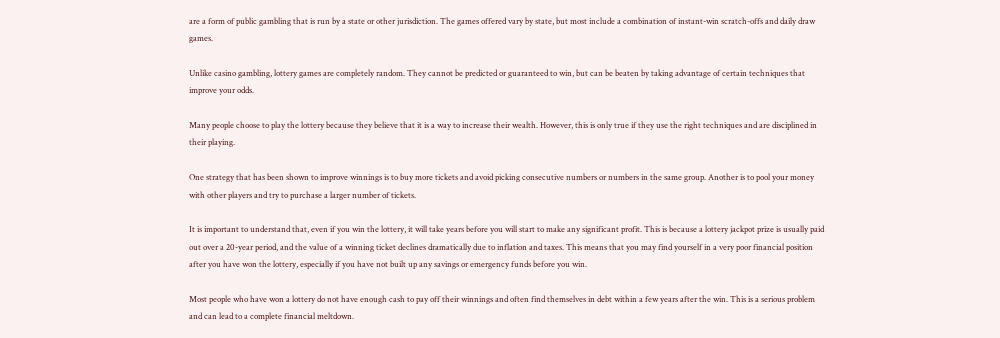are a form of public gambling that is run by a state or other jurisdiction. The games offered vary by state, but most include a combination of instant-win scratch-offs and daily draw games.

Unlike casino gambling, lottery games are completely random. They cannot be predicted or guaranteed to win, but can be beaten by taking advantage of certain techniques that improve your odds.

Many people choose to play the lottery because they believe that it is a way to increase their wealth. However, this is only true if they use the right techniques and are disciplined in their playing.

One strategy that has been shown to improve winnings is to buy more tickets and avoid picking consecutive numbers or numbers in the same group. Another is to pool your money with other players and try to purchase a larger number of tickets.

It is important to understand that, even if you win the lottery, it will take years before you will start to make any significant profit. This is because a lottery jackpot prize is usually paid out over a 20-year period, and the value of a winning ticket declines dramatically due to inflation and taxes. This means that you may find yourself in a very poor financial position after you have won the lottery, especially if you have not built up any savings or emergency funds before you win.

Most people who have won a lottery do not have enough cash to pay off their winnings and often find themselves in debt within a few years after the win. This is a serious problem and can lead to a complete financial meltdown.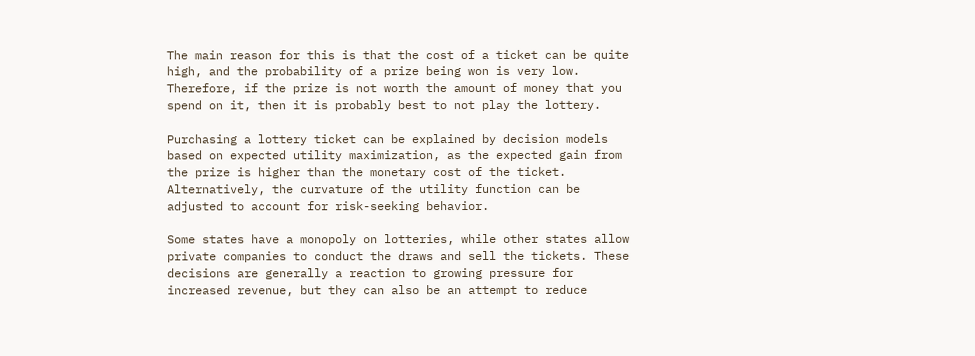The main reason for this is that the cost of a ticket can be quite high, and the probability of a prize being won is very low. Therefore, if the prize is not worth the amount of money that you spend on it, then it is probably best to not play the lottery.

Purchasing a lottery ticket can be explained by decision models based on expected utility maximization, as the expected gain from the prize is higher than the monetary cost of the ticket. Alternatively, the curvature of the utility function can be adjusted to account for risk-seeking behavior.

Some states have a monopoly on lotteries, while other states allow private companies to conduct the draws and sell the tickets. These decisions are generally a reaction to growing pressure for increased revenue, but they can also be an attempt to reduce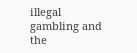illegal gambling and the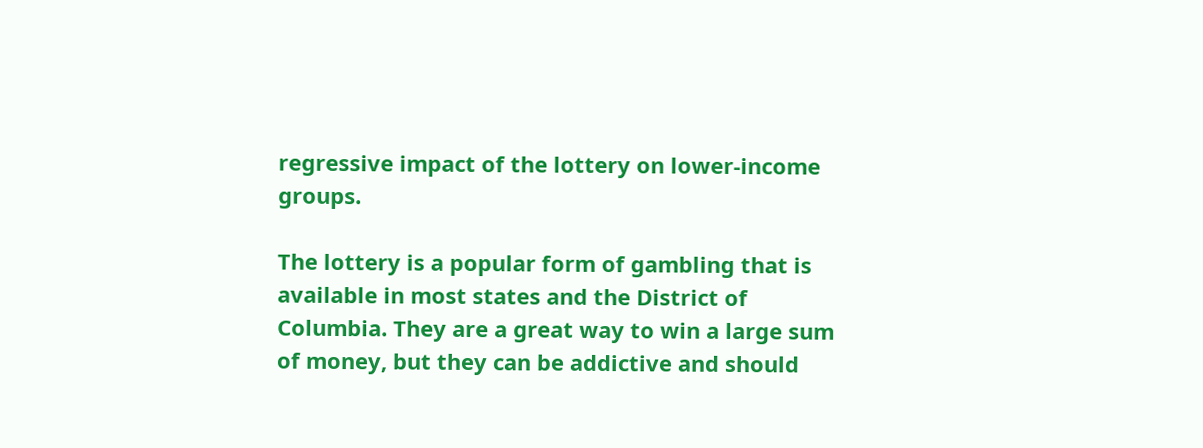regressive impact of the lottery on lower-income groups.

The lottery is a popular form of gambling that is available in most states and the District of Columbia. They are a great way to win a large sum of money, but they can be addictive and should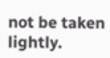not be taken lightly.